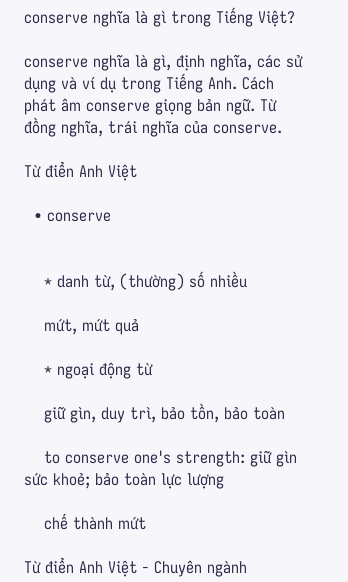conserve nghĩa là gì trong Tiếng Việt?

conserve nghĩa là gì, định nghĩa, các sử dụng và ví dụ trong Tiếng Anh. Cách phát âm conserve giọng bản ngữ. Từ đồng nghĩa, trái nghĩa của conserve.

Từ điển Anh Việt

  • conserve


    * danh từ, (thường) số nhiều

    mứt, mứt quả

    * ngoại động từ

    giữ gìn, duy trì, bảo tồn, bảo toàn

    to conserve one's strength: giữ gìn sức khoẻ; bảo toàn lực lượng

    chế thành mứt

Từ điển Anh Việt - Chuyên ngành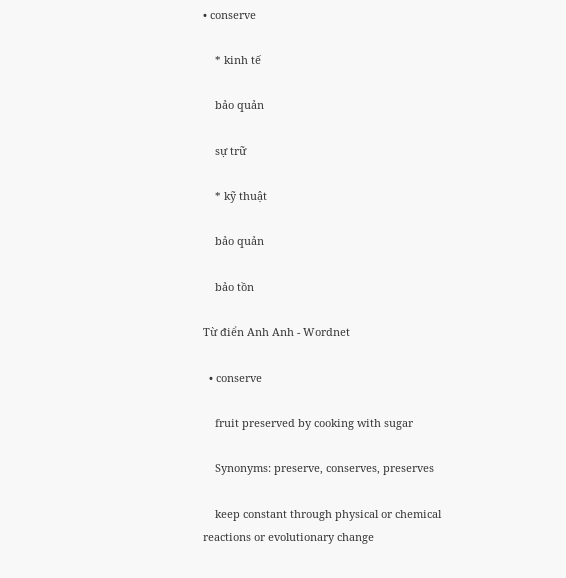• conserve

    * kinh tế

    bảo quản

    sự trữ

    * kỹ thuật

    bảo quản

    bảo tồn

Từ điển Anh Anh - Wordnet

  • conserve

    fruit preserved by cooking with sugar

    Synonyms: preserve, conserves, preserves

    keep constant through physical or chemical reactions or evolutionary change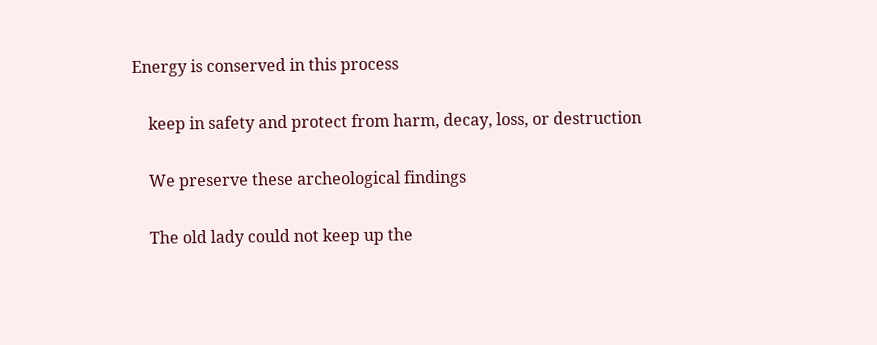Energy is conserved in this process

    keep in safety and protect from harm, decay, loss, or destruction

    We preserve these archeological findings

    The old lady could not keep up the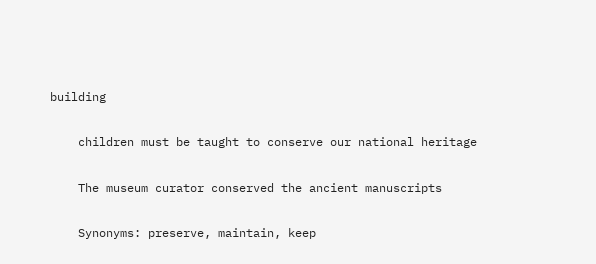building

    children must be taught to conserve our national heritage

    The museum curator conserved the ancient manuscripts

    Synonyms: preserve, maintain, keep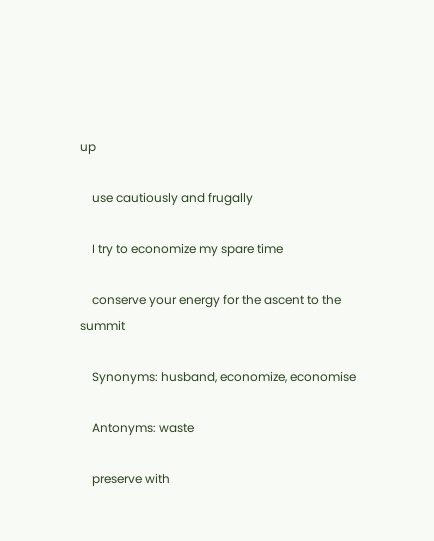up

    use cautiously and frugally

    I try to economize my spare time

    conserve your energy for the ascent to the summit

    Synonyms: husband, economize, economise

    Antonyms: waste

    preserve with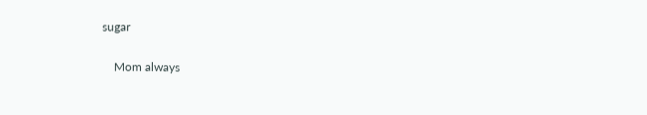sugar

    Mom always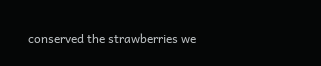conserved the strawberries we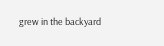grew in the backyard